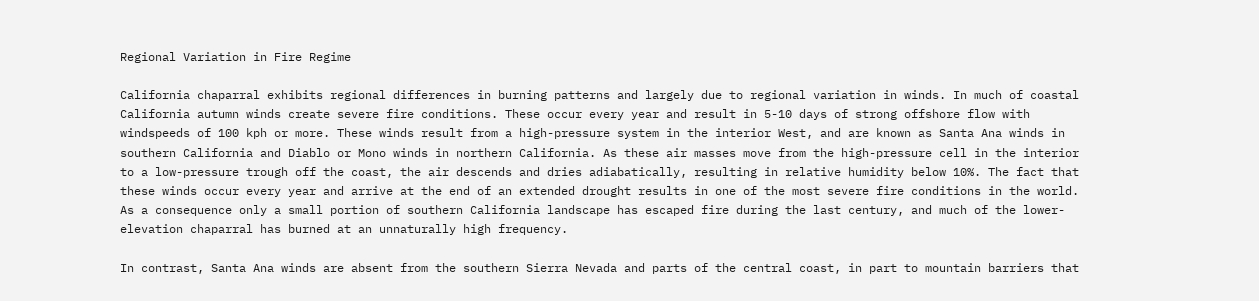Regional Variation in Fire Regime

California chaparral exhibits regional differences in burning patterns and largely due to regional variation in winds. In much of coastal California autumn winds create severe fire conditions. These occur every year and result in 5-10 days of strong offshore flow with windspeeds of 100 kph or more. These winds result from a high-pressure system in the interior West, and are known as Santa Ana winds in southern California and Diablo or Mono winds in northern California. As these air masses move from the high-pressure cell in the interior to a low-pressure trough off the coast, the air descends and dries adiabatically, resulting in relative humidity below 10%. The fact that these winds occur every year and arrive at the end of an extended drought results in one of the most severe fire conditions in the world. As a consequence only a small portion of southern California landscape has escaped fire during the last century, and much of the lower-elevation chaparral has burned at an unnaturally high frequency.

In contrast, Santa Ana winds are absent from the southern Sierra Nevada and parts of the central coast, in part to mountain barriers that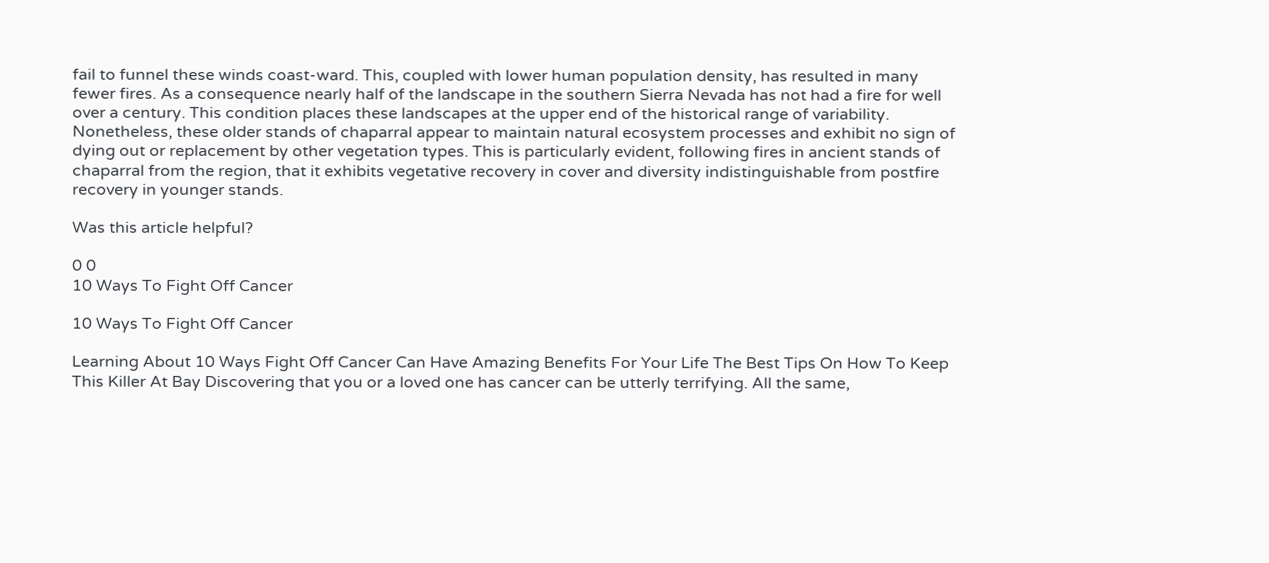fail to funnel these winds coast-ward. This, coupled with lower human population density, has resulted in many fewer fires. As a consequence nearly half of the landscape in the southern Sierra Nevada has not had a fire for well over a century. This condition places these landscapes at the upper end of the historical range of variability. Nonetheless, these older stands of chaparral appear to maintain natural ecosystem processes and exhibit no sign of dying out or replacement by other vegetation types. This is particularly evident, following fires in ancient stands of chaparral from the region, that it exhibits vegetative recovery in cover and diversity indistinguishable from postfire recovery in younger stands.

Was this article helpful?

0 0
10 Ways To Fight Off Cancer

10 Ways To Fight Off Cancer

Learning About 10 Ways Fight Off Cancer Can Have Amazing Benefits For Your Life The Best Tips On How To Keep This Killer At Bay Discovering that you or a loved one has cancer can be utterly terrifying. All the same,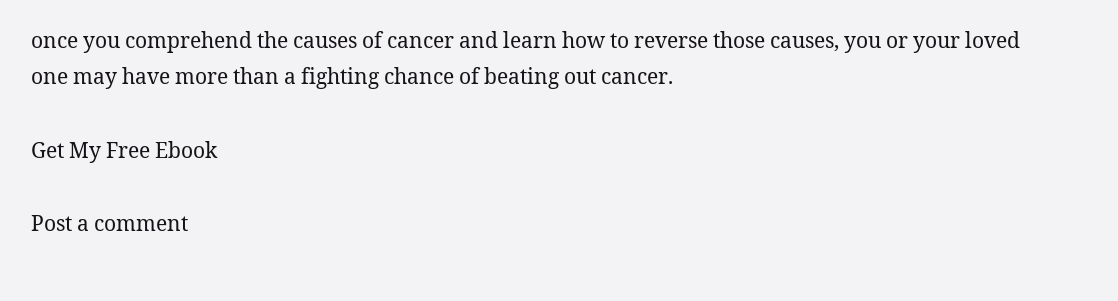once you comprehend the causes of cancer and learn how to reverse those causes, you or your loved one may have more than a fighting chance of beating out cancer.

Get My Free Ebook

Post a comment